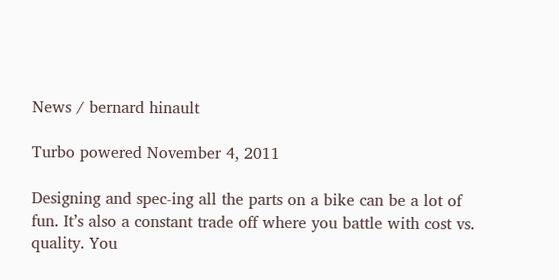News / bernard hinault

Turbo powered November 4, 2011

Designing and spec-ing all the parts on a bike can be a lot of fun. It’s also a constant trade off where you battle with cost vs. quality. You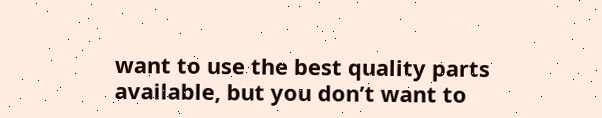want to use the best quality parts available, but you don’t want to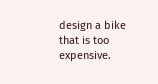design a bike that is too expensive.